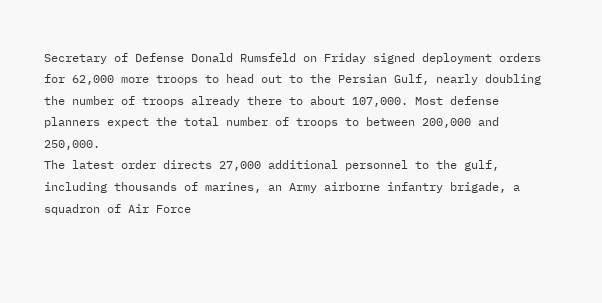Secretary of Defense Donald Rumsfeld on Friday signed deployment orders for 62,000 more troops to head out to the Persian Gulf, nearly doubling the number of troops already there to about 107,000. Most defense planners expect the total number of troops to between 200,000 and 250,000.
The latest order directs 27,000 additional personnel to the gulf, including thousands of marines, an Army airborne infantry brigade, a squadron of Air Force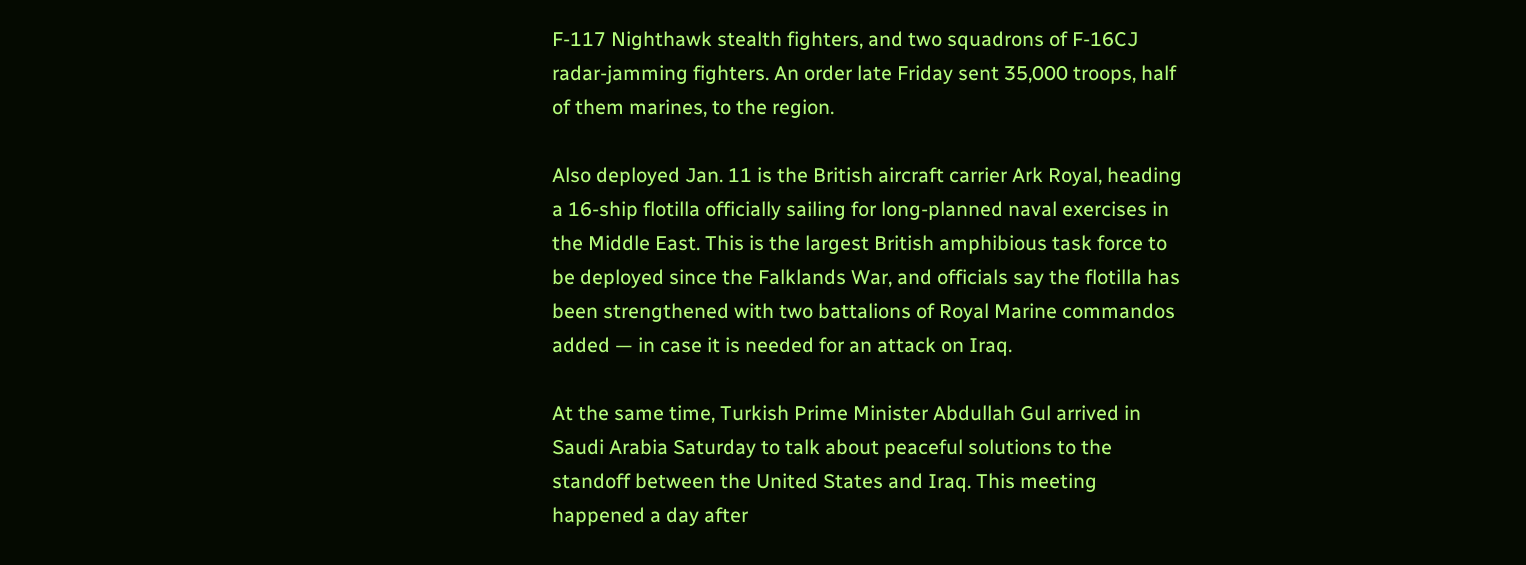F-117 Nighthawk stealth fighters, and two squadrons of F-16CJ radar-jamming fighters. An order late Friday sent 35,000 troops, half of them marines, to the region.

Also deployed Jan. 11 is the British aircraft carrier Ark Royal, heading a 16-ship flotilla officially sailing for long-planned naval exercises in the Middle East. This is the largest British amphibious task force to be deployed since the Falklands War, and officials say the flotilla has been strengthened with two battalions of Royal Marine commandos added — in case it is needed for an attack on Iraq.

At the same time, Turkish Prime Minister Abdullah Gul arrived in Saudi Arabia Saturday to talk about peaceful solutions to the standoff between the United States and Iraq. This meeting happened a day after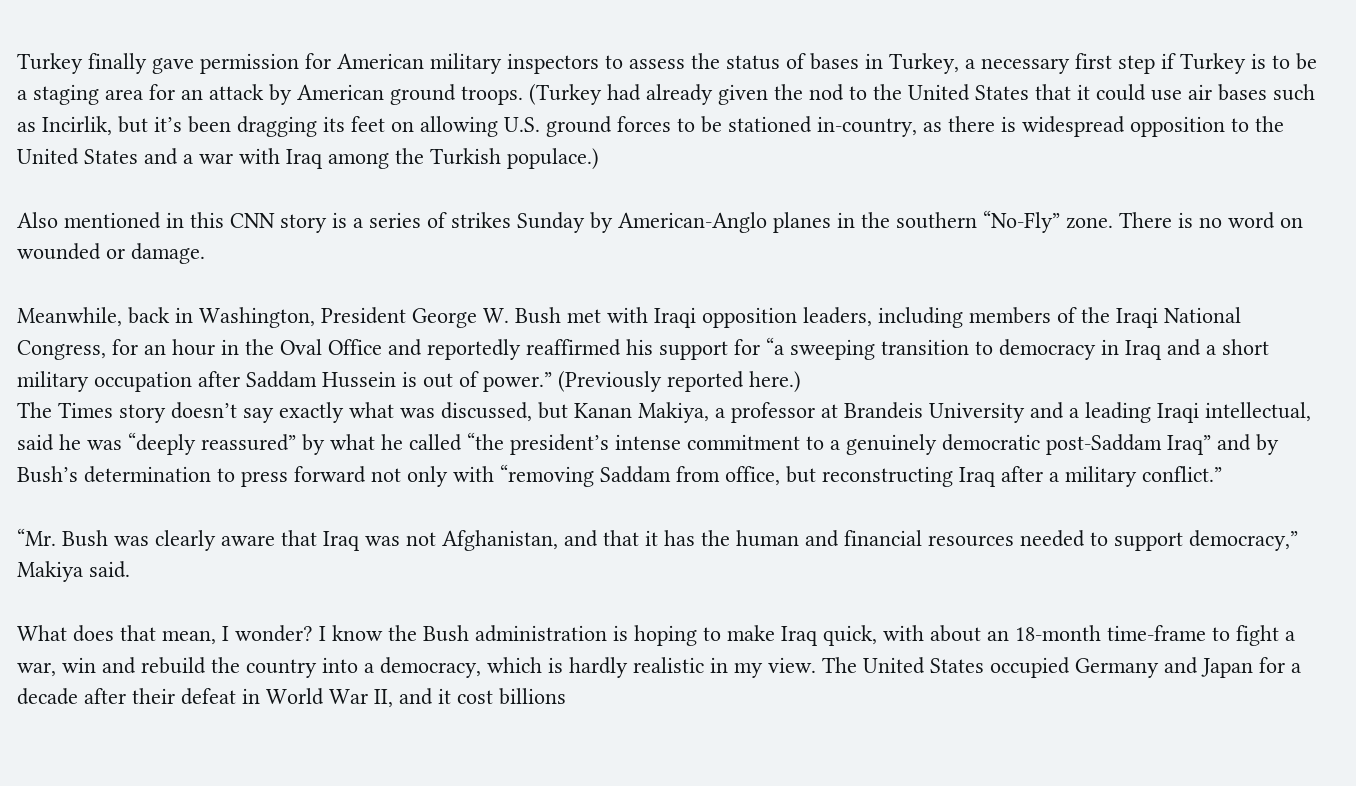Turkey finally gave permission for American military inspectors to assess the status of bases in Turkey, a necessary first step if Turkey is to be a staging area for an attack by American ground troops. (Turkey had already given the nod to the United States that it could use air bases such as Incirlik, but it’s been dragging its feet on allowing U.S. ground forces to be stationed in-country, as there is widespread opposition to the United States and a war with Iraq among the Turkish populace.)

Also mentioned in this CNN story is a series of strikes Sunday by American-Anglo planes in the southern “No-Fly” zone. There is no word on wounded or damage.

Meanwhile, back in Washington, President George W. Bush met with Iraqi opposition leaders, including members of the Iraqi National Congress, for an hour in the Oval Office and reportedly reaffirmed his support for “a sweeping transition to democracy in Iraq and a short military occupation after Saddam Hussein is out of power.” (Previously reported here.)
The Times story doesn’t say exactly what was discussed, but Kanan Makiya, a professor at Brandeis University and a leading Iraqi intellectual, said he was “deeply reassured” by what he called “the president’s intense commitment to a genuinely democratic post-Saddam Iraq” and by Bush’s determination to press forward not only with “removing Saddam from office, but reconstructing Iraq after a military conflict.”

“Mr. Bush was clearly aware that Iraq was not Afghanistan, and that it has the human and financial resources needed to support democracy,” Makiya said.

What does that mean, I wonder? I know the Bush administration is hoping to make Iraq quick, with about an 18-month time-frame to fight a war, win and rebuild the country into a democracy, which is hardly realistic in my view. The United States occupied Germany and Japan for a decade after their defeat in World War II, and it cost billions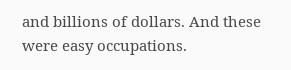and billions of dollars. And these were easy occupations.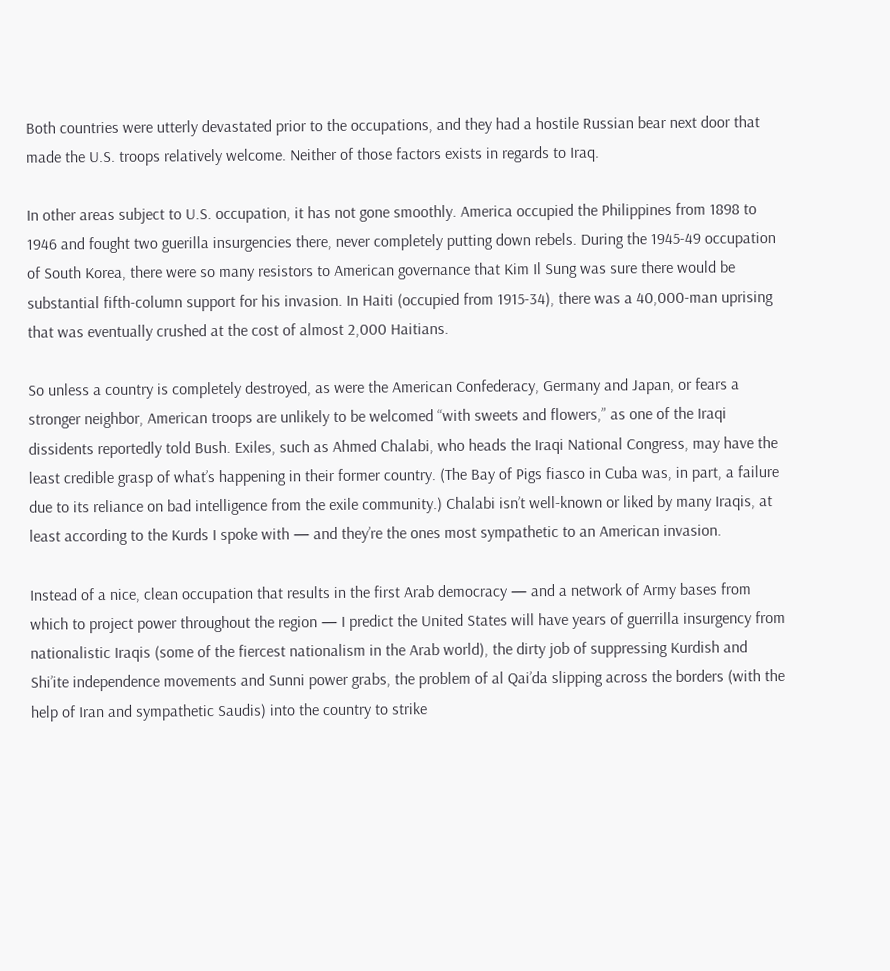Both countries were utterly devastated prior to the occupations, and they had a hostile Russian bear next door that made the U.S. troops relatively welcome. Neither of those factors exists in regards to Iraq.

In other areas subject to U.S. occupation, it has not gone smoothly. America occupied the Philippines from 1898 to 1946 and fought two guerilla insurgencies there, never completely putting down rebels. During the 1945-49 occupation of South Korea, there were so many resistors to American governance that Kim Il Sung was sure there would be substantial fifth-column support for his invasion. In Haiti (occupied from 1915-34), there was a 40,000-man uprising that was eventually crushed at the cost of almost 2,000 Haitians.

So unless a country is completely destroyed, as were the American Confederacy, Germany and Japan, or fears a stronger neighbor, American troops are unlikely to be welcomed “with sweets and flowers,” as one of the Iraqi dissidents reportedly told Bush. Exiles, such as Ahmed Chalabi, who heads the Iraqi National Congress, may have the least credible grasp of what’s happening in their former country. (The Bay of Pigs fiasco in Cuba was, in part, a failure due to its reliance on bad intelligence from the exile community.) Chalabi isn’t well-known or liked by many Iraqis, at least according to the Kurds I spoke with — and they’re the ones most sympathetic to an American invasion.

Instead of a nice, clean occupation that results in the first Arab democracy — and a network of Army bases from which to project power throughout the region — I predict the United States will have years of guerrilla insurgency from nationalistic Iraqis (some of the fiercest nationalism in the Arab world), the dirty job of suppressing Kurdish and Shi’ite independence movements and Sunni power grabs, the problem of al Qai’da slipping across the borders (with the help of Iran and sympathetic Saudis) into the country to strike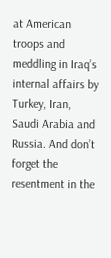at American troops and meddling in Iraq’s internal affairs by Turkey, Iran, Saudi Arabia and Russia. And don’t forget the resentment in the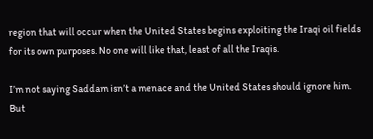region that will occur when the United States begins exploiting the Iraqi oil fields for its own purposes. No one will like that, least of all the Iraqis.

I’m not saying Saddam isn’t a menace and the United States should ignore him. But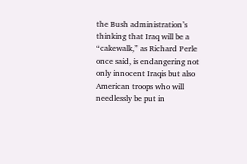the Bush administration’s thinking that Iraq will be a “cakewalk,” as Richard Perle once said, is endangering not only innocent Iraqis but also American troops who will needlessly be put in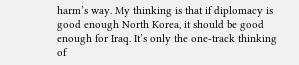harm’s way. My thinking is that if diplomacy is good enough North Korea, it should be good enough for Iraq. It’s only the one-track thinking of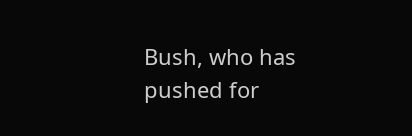Bush, who has pushed for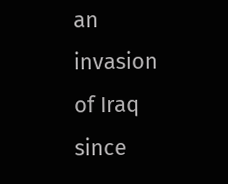an invasion of Iraq since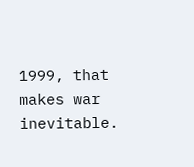1999, that makes war inevitable.